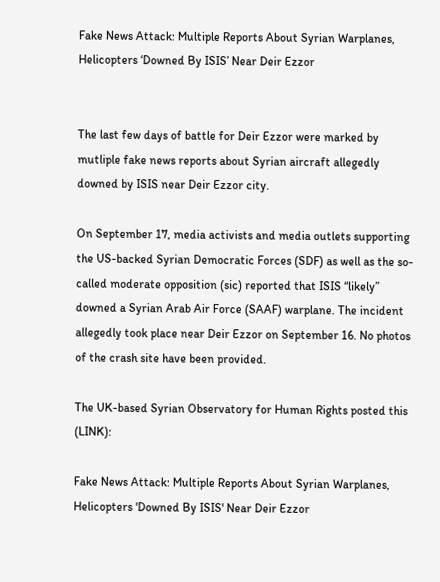Fake News Attack: Multiple Reports About Syrian Warplanes, Helicopters ‘Downed By ISIS’ Near Deir Ezzor


The last few days of battle for Deir Ezzor were marked by mutliple fake news reports about Syrian aircraft allegedly downed by ISIS near Deir Ezzor city.

On September 17, media activists and media outlets supporting the US-backed Syrian Democratic Forces (SDF) as well as the so-called moderate opposition (sic) reported that ISIS “likely” downed a Syrian Arab Air Force (SAAF) warplane. The incident allegedly took place near Deir Ezzor on September 16. No photos of the crash site have been provided.

The UK-based Syrian Observatory for Human Rights posted this (LINK):

Fake News Attack: Multiple Reports About Syrian Warplanes, Helicopters 'Downed By ISIS' Near Deir Ezzor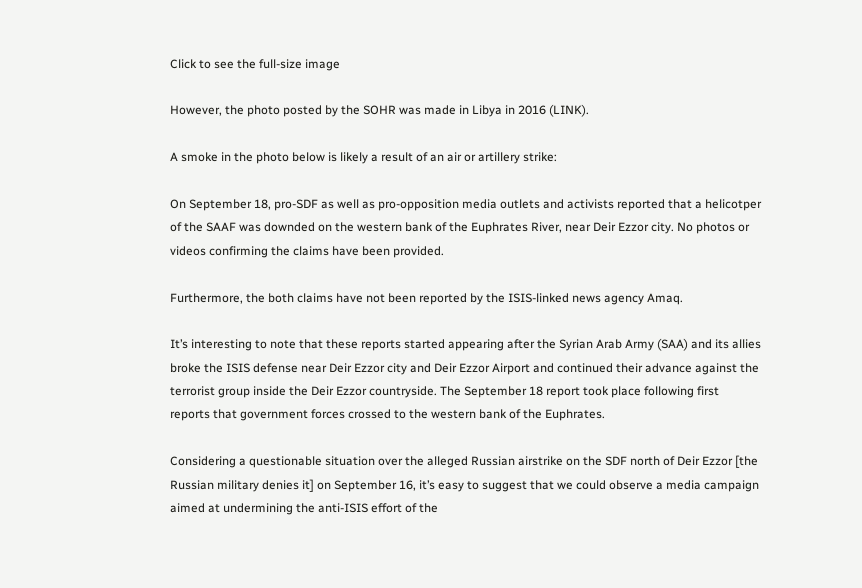Click to see the full-size image

However, the photo posted by the SOHR was made in Libya in 2016 (LINK).

A smoke in the photo below is likely a result of an air or artillery strike:

On September 18, pro-SDF as well as pro-opposition media outlets and activists reported that a helicotper of the SAAF was downded on the western bank of the Euphrates River, near Deir Ezzor city. No photos or videos confirming the claims have been provided.

Furthermore, the both claims have not been reported by the ISIS-linked news agency Amaq.

It’s interesting to note that these reports started appearing after the Syrian Arab Army (SAA) and its allies broke the ISIS defense near Deir Ezzor city and Deir Ezzor Airport and continued their advance against the terrorist group inside the Deir Ezzor countryside. The September 18 report took place following first reports that government forces crossed to the western bank of the Euphrates.

Considering a questionable situation over the alleged Russian airstrike on the SDF north of Deir Ezzor [the Russian military denies it] on September 16, it’s easy to suggest that we could observe a media campaign aimed at undermining the anti-ISIS effort of the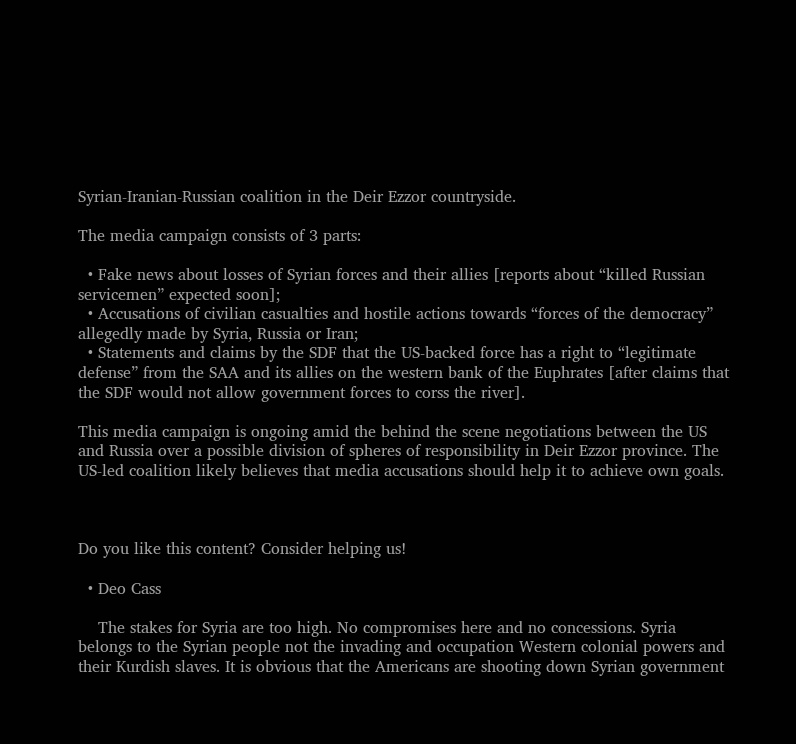Syrian-Iranian-Russian coalition in the Deir Ezzor countryside.

The media campaign consists of 3 parts:

  • Fake news about losses of Syrian forces and their allies [reports about “killed Russian servicemen” expected soon];
  • Accusations of civilian casualties and hostile actions towards “forces of the democracy” allegedly made by Syria, Russia or Iran;
  • Statements and claims by the SDF that the US-backed force has a right to “legitimate defense” from the SAA and its allies on the western bank of the Euphrates [after claims that the SDF would not allow government forces to corss the river].

This media campaign is ongoing amid the behind the scene negotiations between the US and Russia over a possible division of spheres of responsibility in Deir Ezzor province. The US-led coalition likely believes that media accusations should help it to achieve own goals.



Do you like this content? Consider helping us!

  • Deo Cass

    The stakes for Syria are too high. No compromises here and no concessions. Syria belongs to the Syrian people not the invading and occupation Western colonial powers and their Kurdish slaves. It is obvious that the Americans are shooting down Syrian government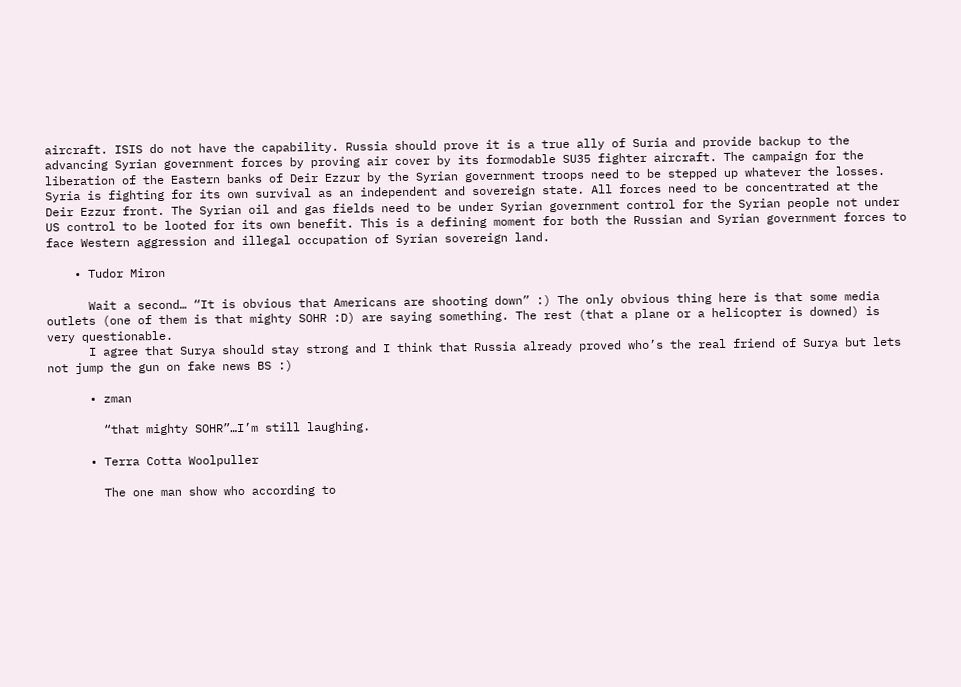aircraft. ISIS do not have the capability. Russia should prove it is a true ally of Suria and provide backup to the advancing Syrian government forces by proving air cover by its formodable SU35 fighter aircraft. The campaign for the liberation of the Eastern banks of Deir Ezzur by the Syrian government troops need to be stepped up whatever the losses. Syria is fighting for its own survival as an independent and sovereign state. All forces need to be concentrated at the Deir Ezzur front. The Syrian oil and gas fields need to be under Syrian government control for the Syrian people not under US control to be looted for its own benefit. This is a defining moment for both the Russian and Syrian government forces to face Western aggression and illegal occupation of Syrian sovereign land.

    • Tudor Miron

      Wait a second… “It is obvious that Americans are shooting down” :) The only obvious thing here is that some media outlets (one of them is that mighty SOHR :D) are saying something. The rest (that a plane or a helicopter is downed) is very questionable.
      I agree that Surya should stay strong and I think that Russia already proved who’s the real friend of Surya but lets not jump the gun on fake news BS :)

      • zman

        “that mighty SOHR”…I’m still laughing.

      • Terra Cotta Woolpuller

        The one man show who according to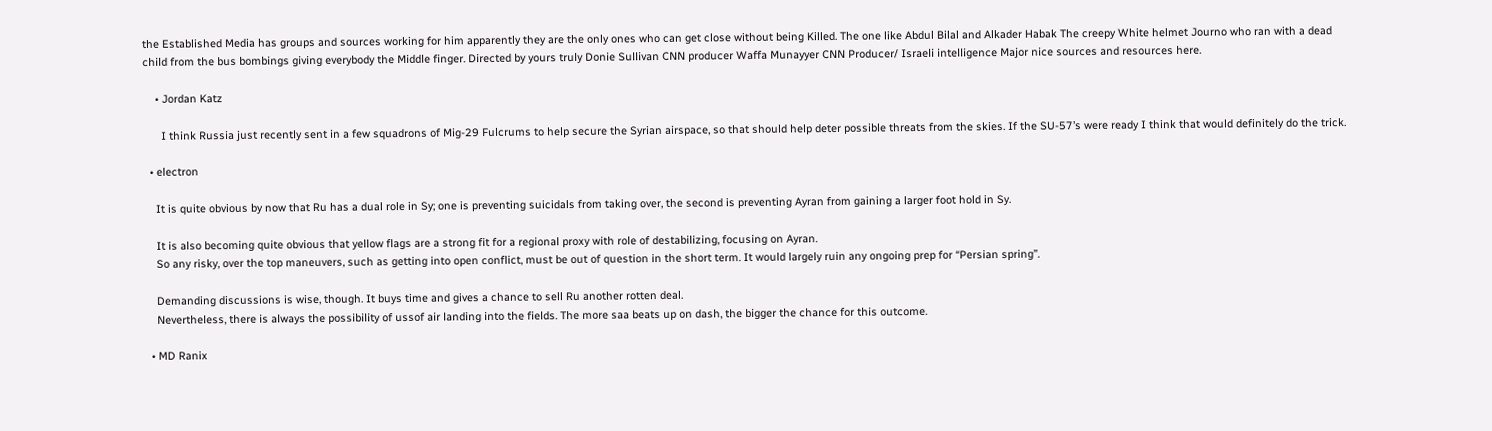the Established Media has groups and sources working for him apparently they are the only ones who can get close without being Killed. The one like Abdul Bilal and Alkader Habak The creepy White helmet Journo who ran with a dead child from the bus bombings giving everybody the Middle finger. Directed by yours truly Donie Sullivan CNN producer Waffa Munayyer CNN Producer/ Israeli intelligence Major nice sources and resources here.

    • Jordan Katz

      I think Russia just recently sent in a few squadrons of Mig-29 Fulcrums to help secure the Syrian airspace, so that should help deter possible threats from the skies. If the SU-57’s were ready I think that would definitely do the trick.

  • electron

    It is quite obvious by now that Ru has a dual role in Sy; one is preventing suicidals from taking over, the second is preventing Ayran from gaining a larger foot hold in Sy.

    It is also becoming quite obvious that yellow flags are a strong fit for a regional proxy with role of destabilizing, focusing on Ayran.
    So any risky, over the top maneuvers, such as getting into open conflict, must be out of question in the short term. It would largely ruin any ongoing prep for “Persian spring”.

    Demanding discussions is wise, though. It buys time and gives a chance to sell Ru another rotten deal.
    Nevertheless, there is always the possibility of ussof air landing into the fields. The more saa beats up on dash, the bigger the chance for this outcome.

  • MD Ranix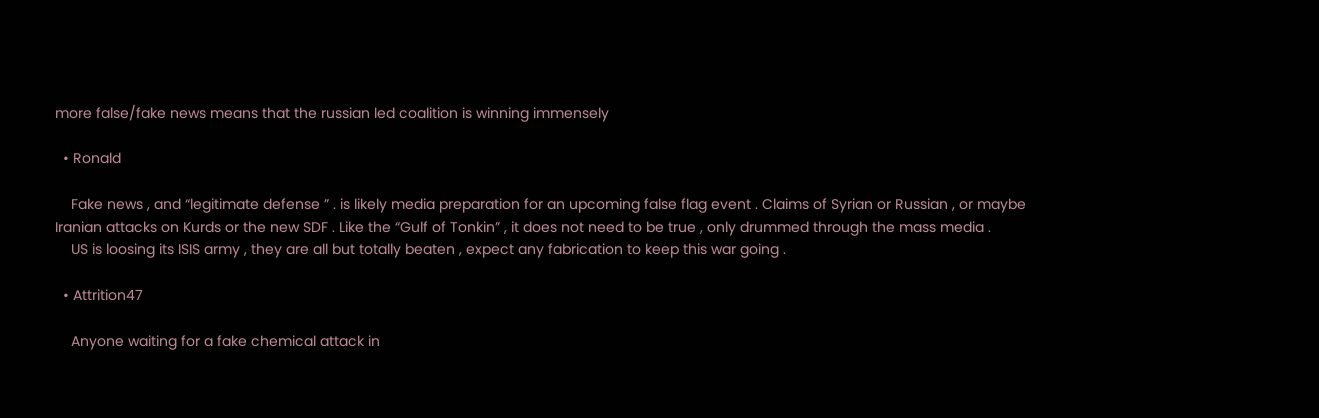more false/fake news means that the russian led coalition is winning immensely

  • Ronald

    Fake news , and “legitimate defense ” . is likely media preparation for an upcoming false flag event . Claims of Syrian or Russian , or maybe Iranian attacks on Kurds or the new SDF . Like the “Gulf of Tonkin” , it does not need to be true , only drummed through the mass media .
    US is loosing its ISIS army , they are all but totally beaten , expect any fabrication to keep this war going .

  • Attrition47

    Anyone waiting for a fake chemical attack in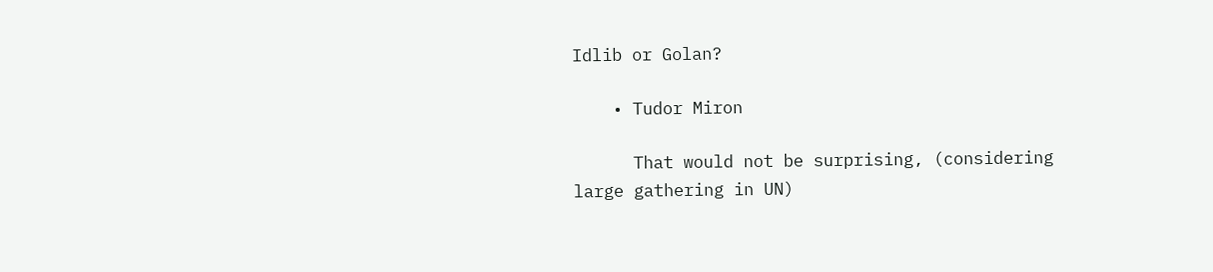Idlib or Golan?

    • Tudor Miron

      That would not be surprising, (considering large gathering in UN)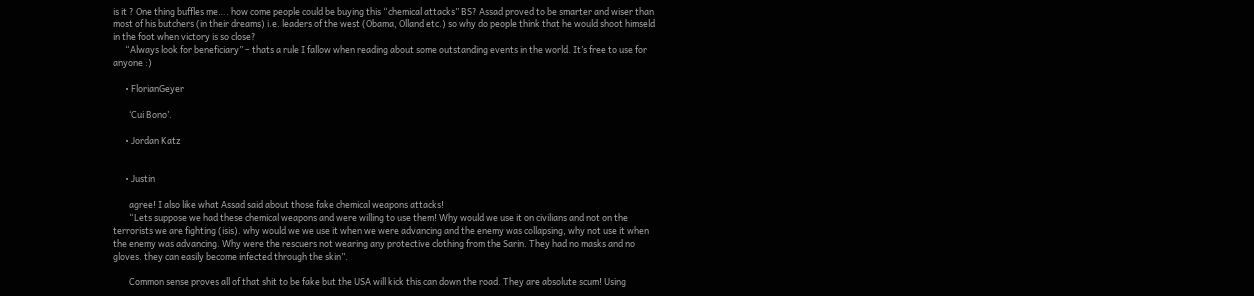is it ? One thing buffles me…. how come people could be buying this “chemical attacks” BS? Assad proved to be smarter and wiser than most of his butchers (in their dreams) i.e. leaders of the west (Obama, Olland etc.) so why do people think that he would shoot himseld in the foot when victory is so close?
      “Always look for beneficiary” – thats a rule I fallow when reading about some outstanding events in the world. It’s free to use for anyone :)

      • FlorianGeyer

        ‘Cui Bono’.

      • Jordan Katz


      • Justin

        agree! I also like what Assad said about those fake chemical weapons attacks!
        “Lets suppose we had these chemical weapons and were willing to use them! Why would we use it on civilians and not on the terrorists we are fighting (isis). why would we we use it when we were advancing and the enemy was collapsing, why not use it when the enemy was advancing. Why were the rescuers not wearing any protective clothing from the Sarin. They had no masks and no gloves. they can easily become infected through the skin”.

        Common sense proves all of that shit to be fake but the USA will kick this can down the road. They are absolute scum! Using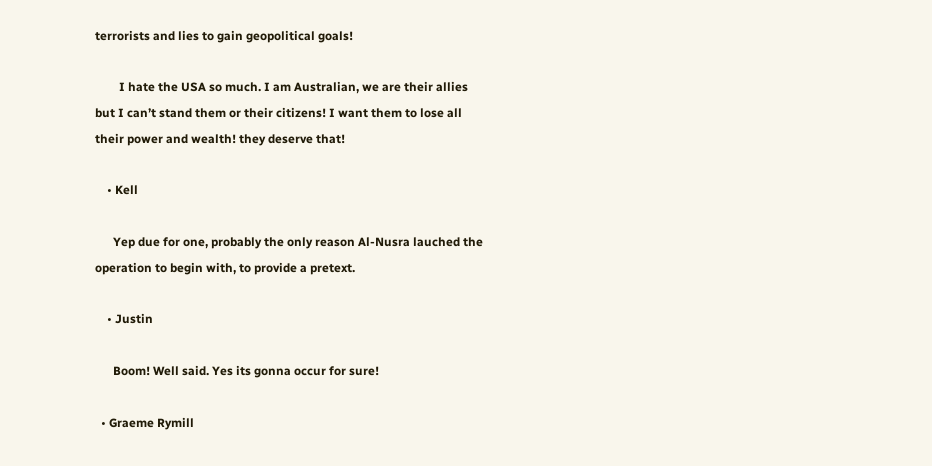terrorists and lies to gain geopolitical goals!

        I hate the USA so much. I am Australian, we are their allies but I can’t stand them or their citizens! I want them to lose all their power and wealth! they deserve that!

    • Kell

      Yep due for one, probably the only reason Al-Nusra lauched the operation to begin with, to provide a pretext.

    • Justin

      Boom! Well said. Yes its gonna occur for sure!

  • Graeme Rymill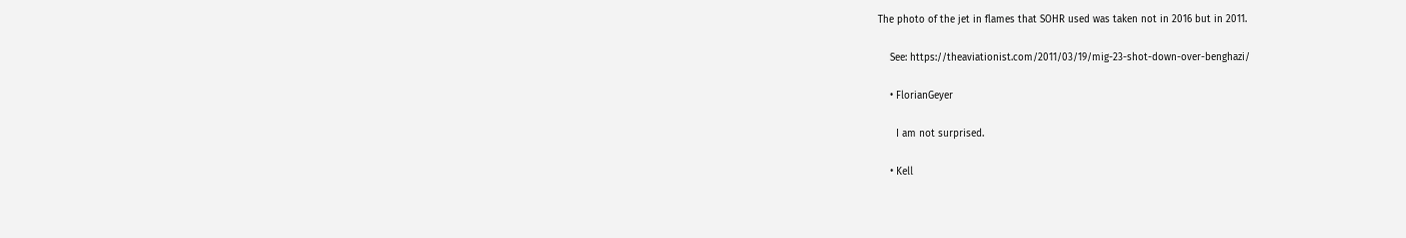The photo of the jet in flames that SOHR used was taken not in 2016 but in 2011.

    See: https://theaviationist.com/2011/03/19/mig-23-shot-down-over-benghazi/

    • FlorianGeyer

      I am not surprised.

    • Kell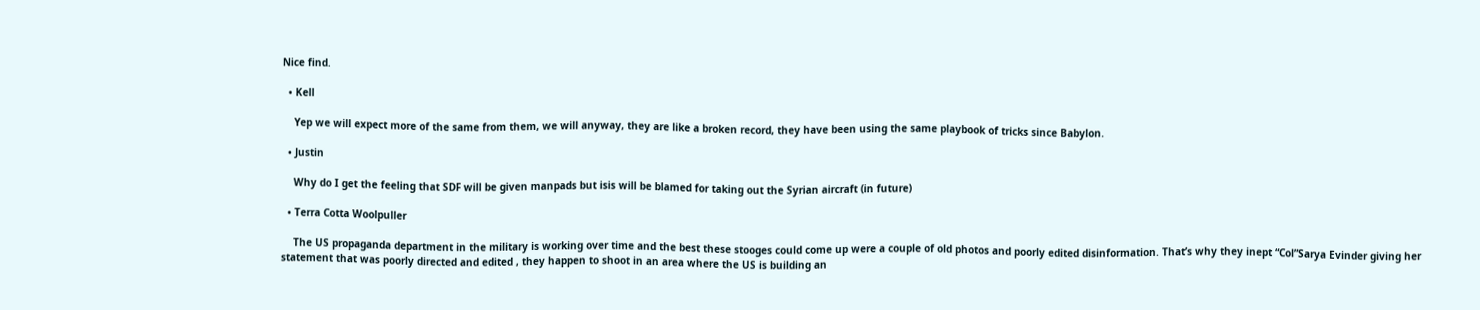Nice find.

  • Kell

    Yep we will expect more of the same from them, we will anyway, they are like a broken record, they have been using the same playbook of tricks since Babylon.

  • Justin

    Why do I get the feeling that SDF will be given manpads but isis will be blamed for taking out the Syrian aircraft (in future)

  • Terra Cotta Woolpuller

    The US propaganda department in the military is working over time and the best these stooges could come up were a couple of old photos and poorly edited disinformation. That’s why they inept “Col”Sarya Evinder giving her statement that was poorly directed and edited , they happen to shoot in an area where the US is building an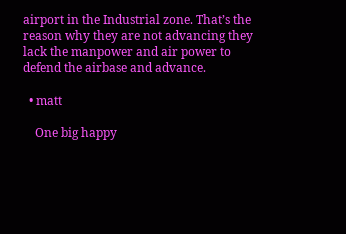airport in the Industrial zone. That’s the reason why they are not advancing they lack the manpower and air power to defend the airbase and advance.

  • matt

    One big happy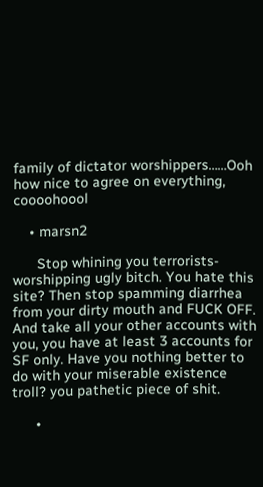family of dictator worshippers……Ooh how nice to agree on everything, coooohoool

    • marsn2

      Stop whining you terrorists-worshipping ugly bitch. You hate this site? Then stop spamming diarrhea from your dirty mouth and FUCK OFF. And take all your other accounts with you, you have at least 3 accounts for SF only. Have you nothing better to do with your miserable existence troll? you pathetic piece of shit.

      •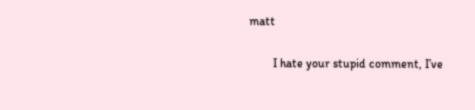matt

        I hate your stupid comment, I’ve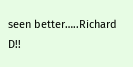seen better…..Richard D!!